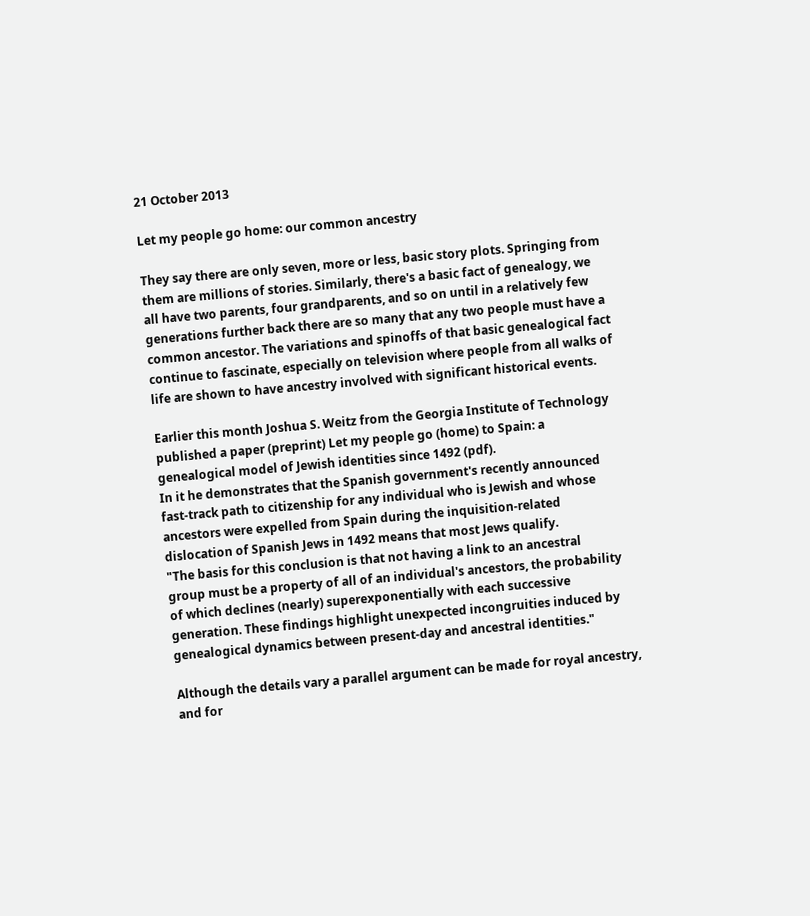21 October 2013

Let my people go home: our common ancestry

They say there are only seven, more or less, basic story plots. Springing from them are millions of stories. Similarly, there's a basic fact of genealogy, we all have two parents, four grandparents, and so on until in a relatively few generations further back there are so many that any two people must have a common ancestor. The variations and spinoffs of that basic genealogical fact continue to fascinate, especially on television where people from all walks of life are shown to have ancestry involved with significant historical events.

Earlier this month Joshua S. Weitz from the Georgia Institute of Technology published a paper (preprint) Let my people go (home) to Spain: a genealogical model of Jewish identities since 1492 (pdf).
In it he demonstrates that the Spanish government's recently announced fast-track path to citizenship for any individual who is Jewish and whose ancestors were expelled from Spain during the inquisition-related dislocation of Spanish Jews in 1492 means that most Jews qualify.
"The basis for this conclusion is that not having a link to an ancestral
group must be a property of all of an individual's ancestors, the probability of which declines (nearly) superexponentially with each successive generation. These findings highlight unexpected incongruities induced by genealogical dynamics between present-day and ancestral identities."

Although the details vary a parallel argument can be made for royal ancestry, and for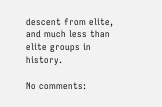descent from elite, and much less than elite groups in history.

No comments: